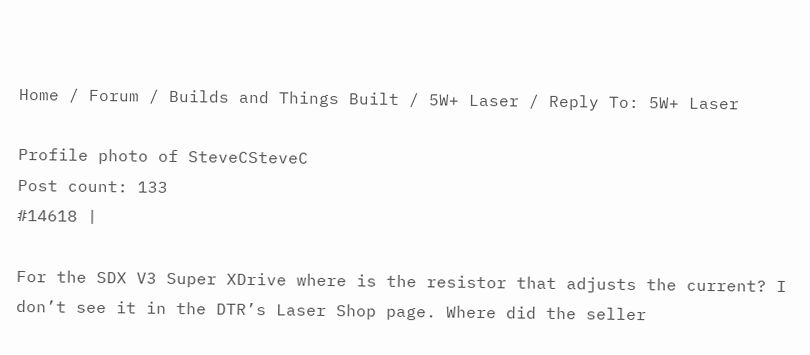Home / Forum / Builds and Things Built / 5W+ Laser / Reply To: 5W+ Laser

Profile photo of SteveCSteveC
Post count: 133
#14618 |

For the SDX V3 Super XDrive where is the resistor that adjusts the current? I don’t see it in the DTR’s Laser Shop page. Where did the seller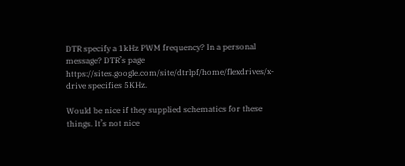DTR specify a 1kHz PWM frequency? In a personal message? DTR’s page https://sites.google.com/site/dtrlpf/home/flexdrives/x-drive specifies 5KHz.

Would be nice if they supplied schematics for these things. It’s not nice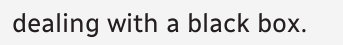dealing with a black box.